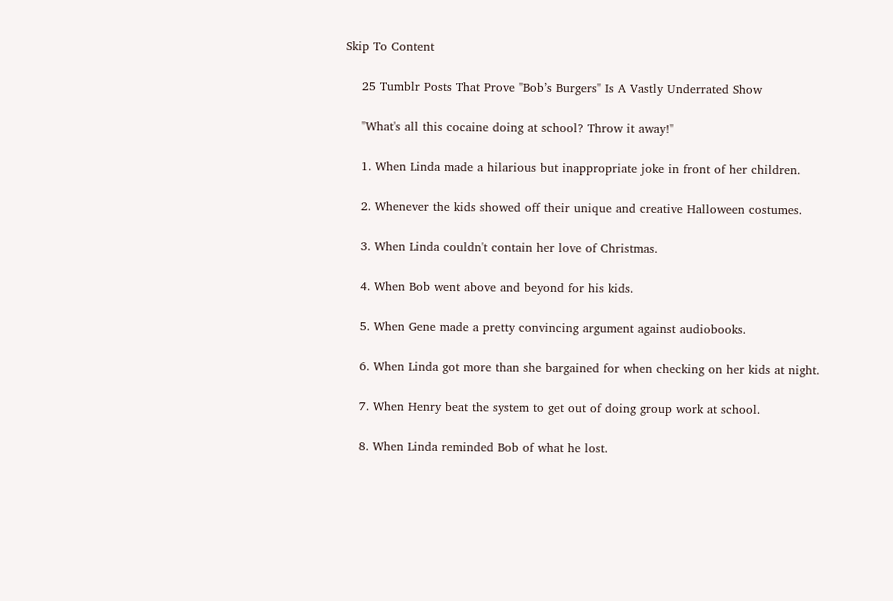Skip To Content

    25 Tumblr Posts That Prove "Bob’s Burgers" Is A Vastly Underrated Show

    "What's all this cocaine doing at school? Throw it away!"

    1. When Linda made a hilarious but inappropriate joke in front of her children.

    2. Whenever the kids showed off their unique and creative Halloween costumes.

    3. When Linda couldn't contain her love of Christmas.

    4. When Bob went above and beyond for his kids.

    5. When Gene made a pretty convincing argument against audiobooks.

    6. When Linda got more than she bargained for when checking on her kids at night.

    7. When Henry beat the system to get out of doing group work at school.

    8. When Linda reminded Bob of what he lost.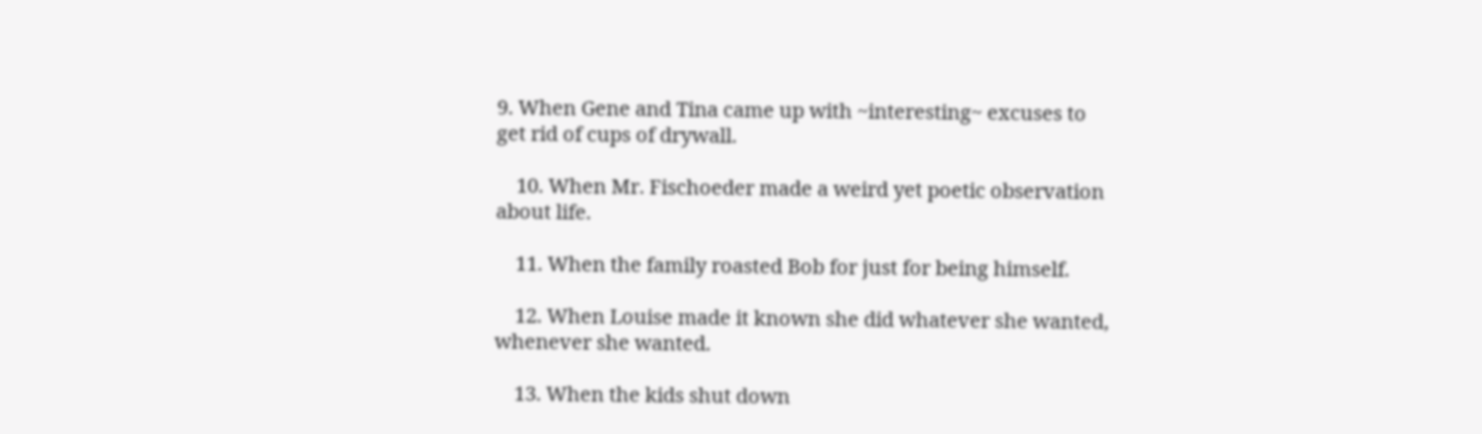9. When Gene and Tina came up with ~interesting~ excuses to get rid of cups of drywall.

    10. When Mr. Fischoeder made a weird yet poetic observation about life.

    11. When the family roasted Bob for just for being himself.

    12. When Louise made it known she did whatever she wanted, whenever she wanted.

    13. When the kids shut down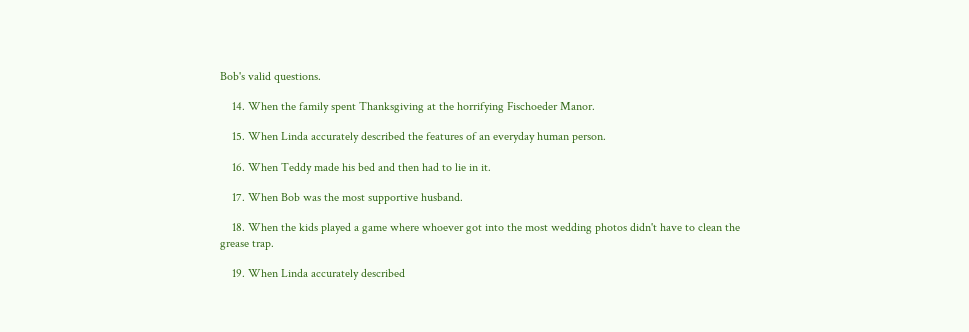Bob's valid questions.

    14. When the family spent Thanksgiving at the horrifying Fischoeder Manor.

    15. When Linda accurately described the features of an everyday human person.

    16. When Teddy made his bed and then had to lie in it.

    17. When Bob was the most supportive husband.

    18. When the kids played a game where whoever got into the most wedding photos didn't have to clean the grease trap.

    19. When Linda accurately described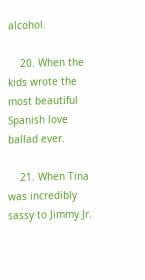alcohol.

    20. When the kids wrote the most beautiful Spanish love ballad ever.

    21. When Tina was incredibly sassy to Jimmy Jr.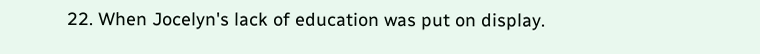22. When Jocelyn's lack of education was put on display.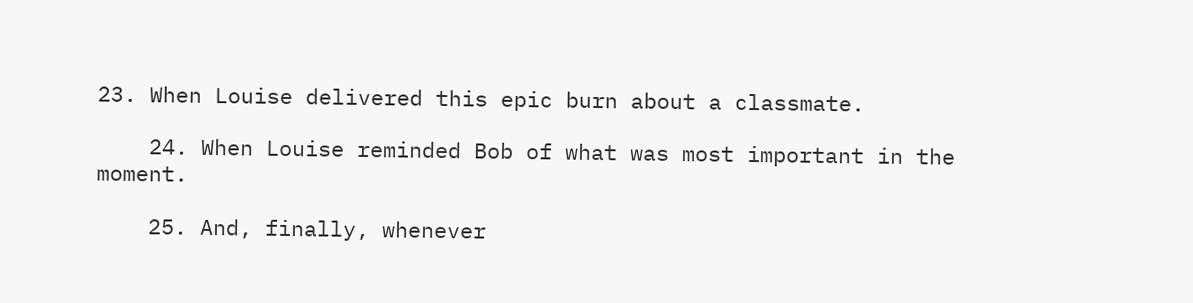23. When Louise delivered this epic burn about a classmate.

    24. When Louise reminded Bob of what was most important in the moment.

    25. And, finally, whenever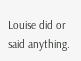Louise did or said anything.